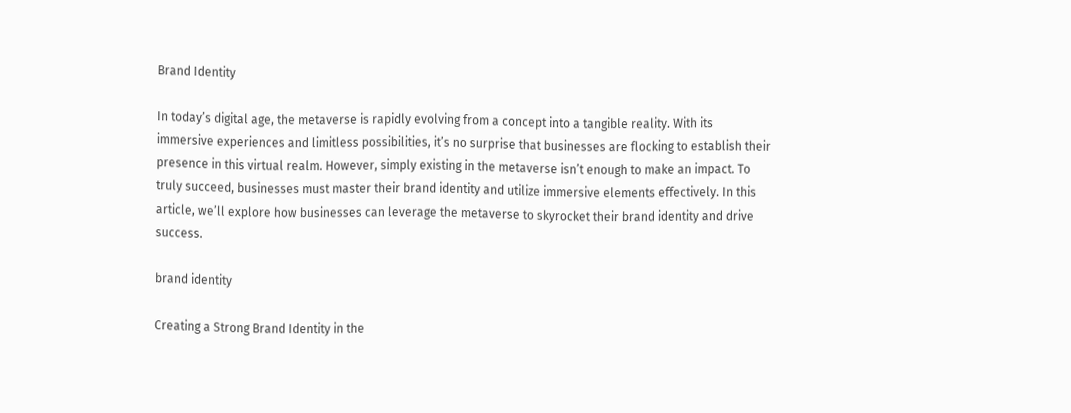Brand Identity

In today’s digital age, the metaverse is rapidly evolving from a concept into a tangible reality. With its immersive experiences and limitless possibilities, it’s no surprise that businesses are flocking to establish their presence in this virtual realm. However, simply existing in the metaverse isn’t enough to make an impact. To truly succeed, businesses must master their brand identity and utilize immersive elements effectively. In this article, we’ll explore how businesses can leverage the metaverse to skyrocket their brand identity and drive success.

brand identity

Creating a Strong Brand Identity in the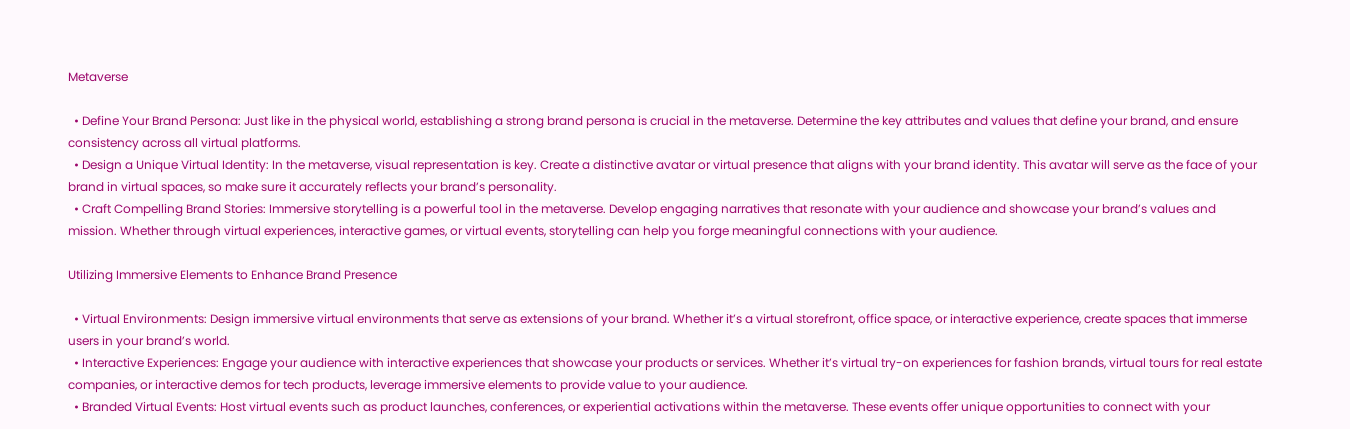Metaverse

  • Define Your Brand Persona: Just like in the physical world, establishing a strong brand persona is crucial in the metaverse. Determine the key attributes and values that define your brand, and ensure consistency across all virtual platforms.
  • Design a Unique Virtual Identity: In the metaverse, visual representation is key. Create a distinctive avatar or virtual presence that aligns with your brand identity. This avatar will serve as the face of your brand in virtual spaces, so make sure it accurately reflects your brand’s personality.
  • Craft Compelling Brand Stories: Immersive storytelling is a powerful tool in the metaverse. Develop engaging narratives that resonate with your audience and showcase your brand’s values and mission. Whether through virtual experiences, interactive games, or virtual events, storytelling can help you forge meaningful connections with your audience.

Utilizing Immersive Elements to Enhance Brand Presence

  • Virtual Environments: Design immersive virtual environments that serve as extensions of your brand. Whether it’s a virtual storefront, office space, or interactive experience, create spaces that immerse users in your brand’s world.
  • Interactive Experiences: Engage your audience with interactive experiences that showcase your products or services. Whether it’s virtual try-on experiences for fashion brands, virtual tours for real estate companies, or interactive demos for tech products, leverage immersive elements to provide value to your audience.
  • Branded Virtual Events: Host virtual events such as product launches, conferences, or experiential activations within the metaverse. These events offer unique opportunities to connect with your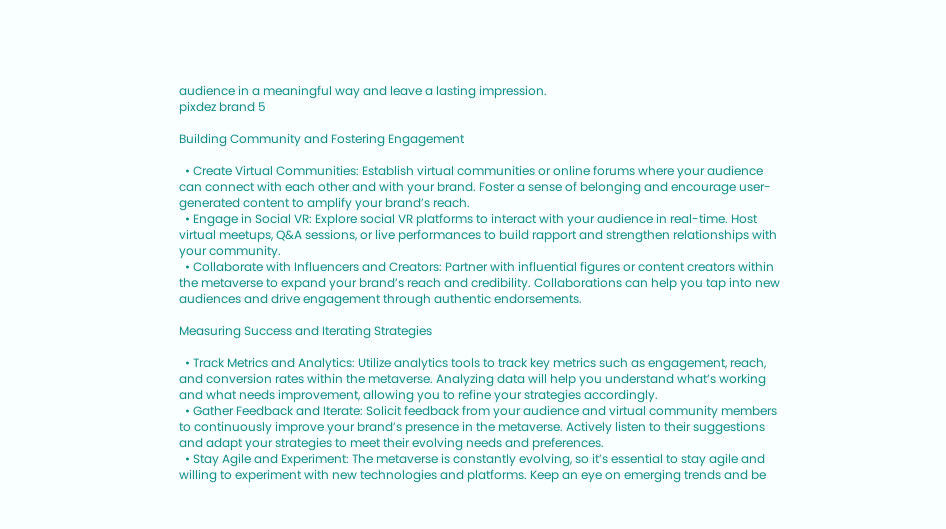audience in a meaningful way and leave a lasting impression.
pixdez brand 5

Building Community and Fostering Engagement

  • Create Virtual Communities: Establish virtual communities or online forums where your audience can connect with each other and with your brand. Foster a sense of belonging and encourage user-generated content to amplify your brand’s reach.
  • Engage in Social VR: Explore social VR platforms to interact with your audience in real-time. Host virtual meetups, Q&A sessions, or live performances to build rapport and strengthen relationships with your community.
  • Collaborate with Influencers and Creators: Partner with influential figures or content creators within the metaverse to expand your brand’s reach and credibility. Collaborations can help you tap into new audiences and drive engagement through authentic endorsements.

Measuring Success and Iterating Strategies

  • Track Metrics and Analytics: Utilize analytics tools to track key metrics such as engagement, reach, and conversion rates within the metaverse. Analyzing data will help you understand what’s working and what needs improvement, allowing you to refine your strategies accordingly.
  • Gather Feedback and Iterate: Solicit feedback from your audience and virtual community members to continuously improve your brand’s presence in the metaverse. Actively listen to their suggestions and adapt your strategies to meet their evolving needs and preferences.
  • Stay Agile and Experiment: The metaverse is constantly evolving, so it’s essential to stay agile and willing to experiment with new technologies and platforms. Keep an eye on emerging trends and be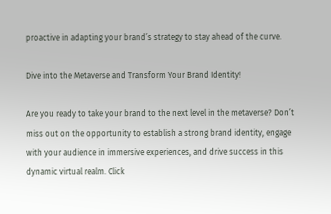proactive in adapting your brand’s strategy to stay ahead of the curve.

Dive into the Metaverse and Transform Your Brand Identity!

Are you ready to take your brand to the next level in the metaverse? Don’t miss out on the opportunity to establish a strong brand identity, engage with your audience in immersive experiences, and drive success in this dynamic virtual realm. Click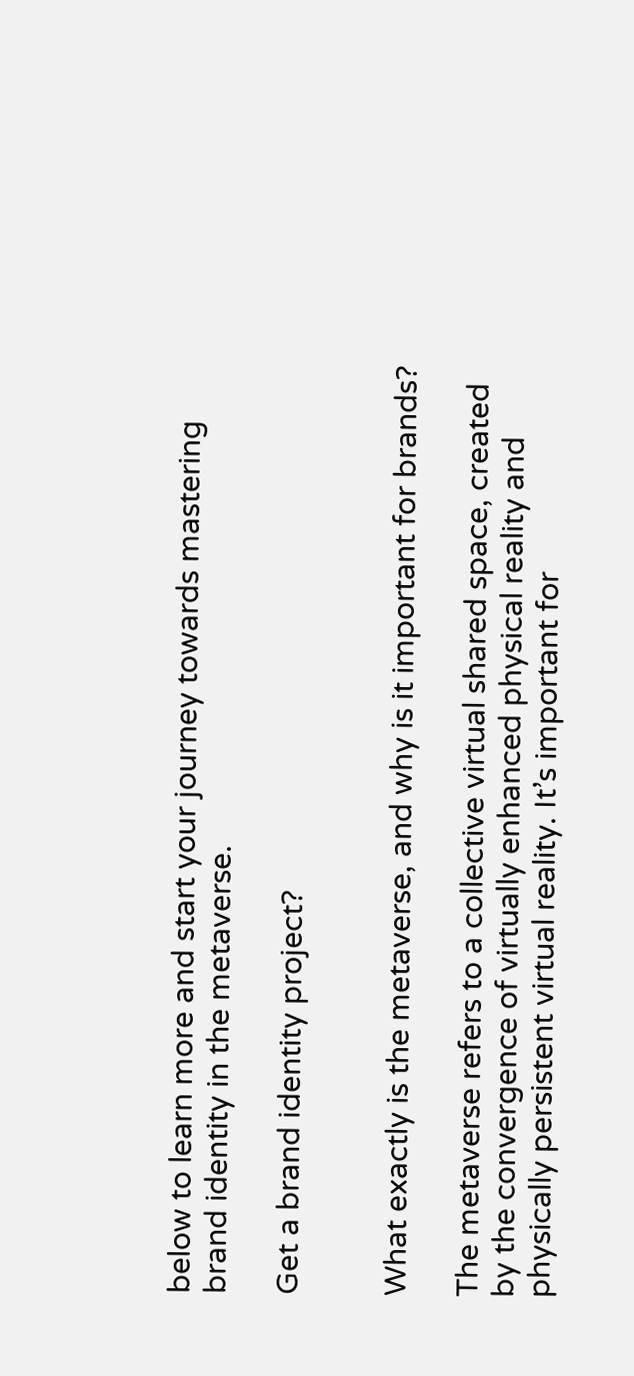below to learn more and start your journey towards mastering brand identity in the metaverse.

Get a brand identity project?


What exactly is the metaverse, and why is it important for brands?

The metaverse refers to a collective virtual shared space, created by the convergence of virtually enhanced physical reality and physically persistent virtual reality. It’s important for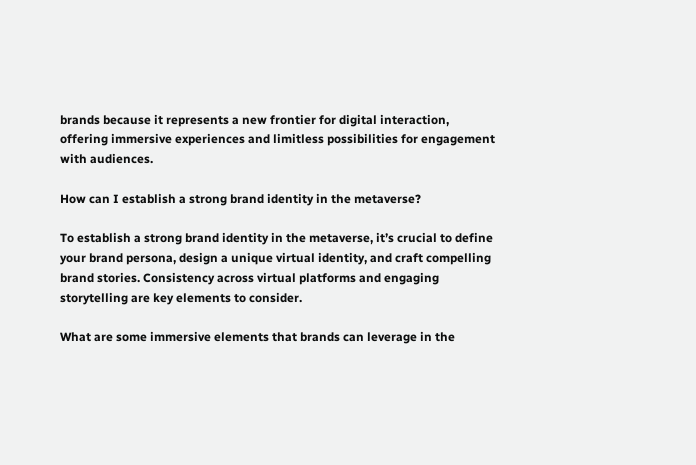brands because it represents a new frontier for digital interaction, offering immersive experiences and limitless possibilities for engagement with audiences.

How can I establish a strong brand identity in the metaverse?

To establish a strong brand identity in the metaverse, it’s crucial to define your brand persona, design a unique virtual identity, and craft compelling brand stories. Consistency across virtual platforms and engaging storytelling are key elements to consider.

What are some immersive elements that brands can leverage in the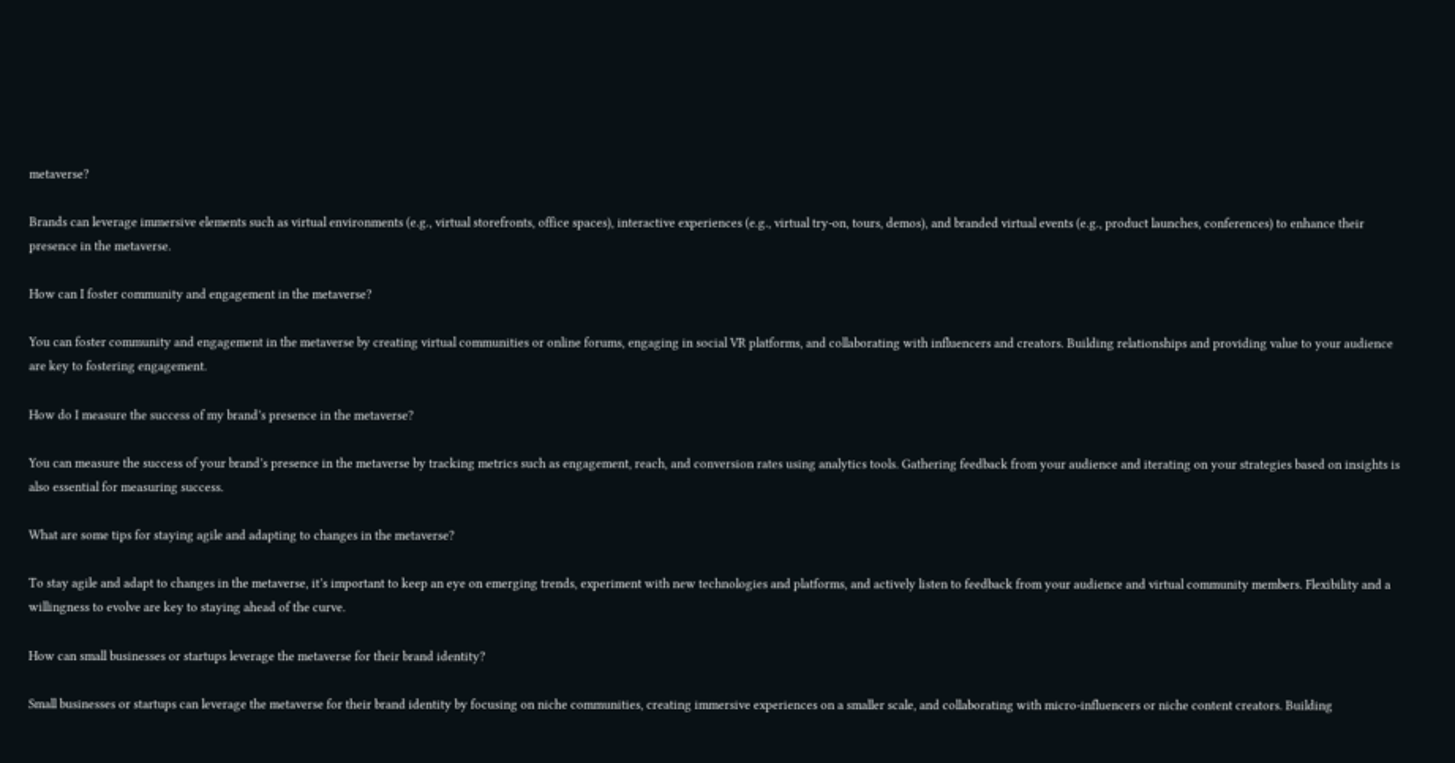metaverse?

Brands can leverage immersive elements such as virtual environments (e.g., virtual storefronts, office spaces), interactive experiences (e.g., virtual try-on, tours, demos), and branded virtual events (e.g., product launches, conferences) to enhance their presence in the metaverse.

How can I foster community and engagement in the metaverse?

You can foster community and engagement in the metaverse by creating virtual communities or online forums, engaging in social VR platforms, and collaborating with influencers and creators. Building relationships and providing value to your audience are key to fostering engagement.

How do I measure the success of my brand’s presence in the metaverse?

You can measure the success of your brand’s presence in the metaverse by tracking metrics such as engagement, reach, and conversion rates using analytics tools. Gathering feedback from your audience and iterating on your strategies based on insights is also essential for measuring success.

What are some tips for staying agile and adapting to changes in the metaverse?

To stay agile and adapt to changes in the metaverse, it’s important to keep an eye on emerging trends, experiment with new technologies and platforms, and actively listen to feedback from your audience and virtual community members. Flexibility and a willingness to evolve are key to staying ahead of the curve.

How can small businesses or startups leverage the metaverse for their brand identity?

Small businesses or startups can leverage the metaverse for their brand identity by focusing on niche communities, creating immersive experiences on a smaller scale, and collaborating with micro-influencers or niche content creators. Building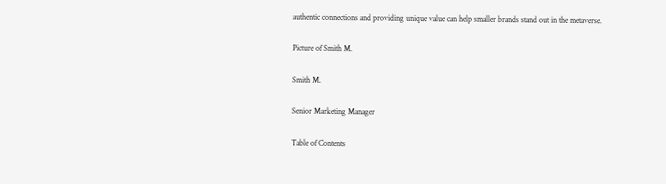authentic connections and providing unique value can help smaller brands stand out in the metaverse.

Picture of Smith M.

Smith M.

Senior Marketing Manager

Table of Contents